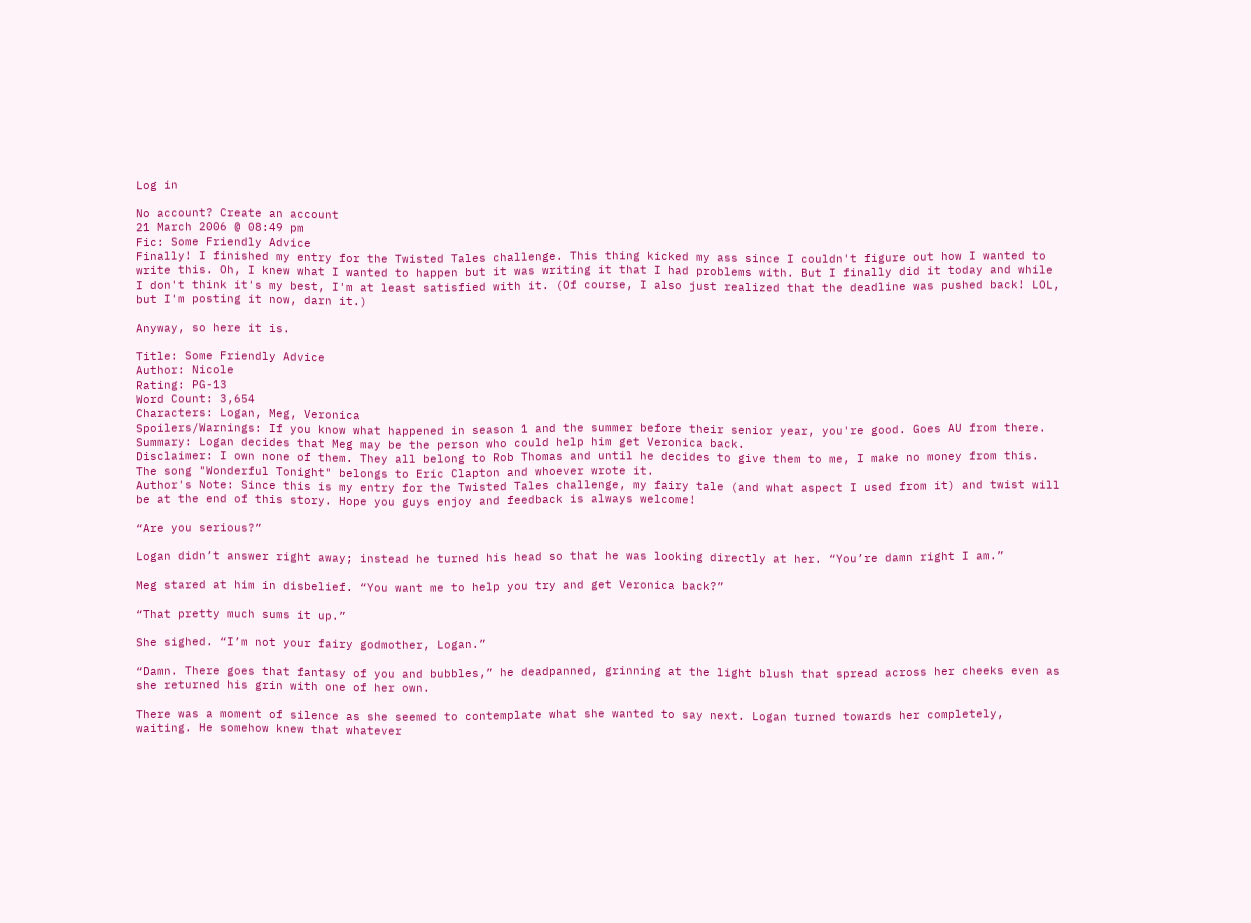Log in

No account? Create an account
21 March 2006 @ 08:49 pm
Fic: Some Friendly Advice
Finally! I finished my entry for the Twisted Tales challenge. This thing kicked my ass since I couldn't figure out how I wanted to write this. Oh, I knew what I wanted to happen but it was writing it that I had problems with. But I finally did it today and while I don't think it's my best, I'm at least satisfied with it. (Of course, I also just realized that the deadline was pushed back! LOL, but I'm posting it now, darn it.)

Anyway, so here it is.

Title: Some Friendly Advice
Author: Nicole
Rating: PG-13
Word Count: 3,654
Characters: Logan, Meg, Veronica
Spoilers/Warnings: If you know what happened in season 1 and the summer before their senior year, you're good. Goes AU from there.
Summary: Logan decides that Meg may be the person who could help him get Veronica back.
Disclaimer: I own none of them. They all belong to Rob Thomas and until he decides to give them to me, I make no money from this. The song "Wonderful Tonight" belongs to Eric Clapton and whoever wrote it.
Author's Note: Since this is my entry for the Twisted Tales challenge, my fairy tale (and what aspect I used from it) and twist will be at the end of this story. Hope you guys enjoy and feedback is always welcome!

“Are you serious?”

Logan didn’t answer right away; instead he turned his head so that he was looking directly at her. “You’re damn right I am.”

Meg stared at him in disbelief. “You want me to help you try and get Veronica back?”

“That pretty much sums it up.”

She sighed. “I’m not your fairy godmother, Logan.”

“Damn. There goes that fantasy of you and bubbles,” he deadpanned, grinning at the light blush that spread across her cheeks even as she returned his grin with one of her own.

There was a moment of silence as she seemed to contemplate what she wanted to say next. Logan turned towards her completely, waiting. He somehow knew that whatever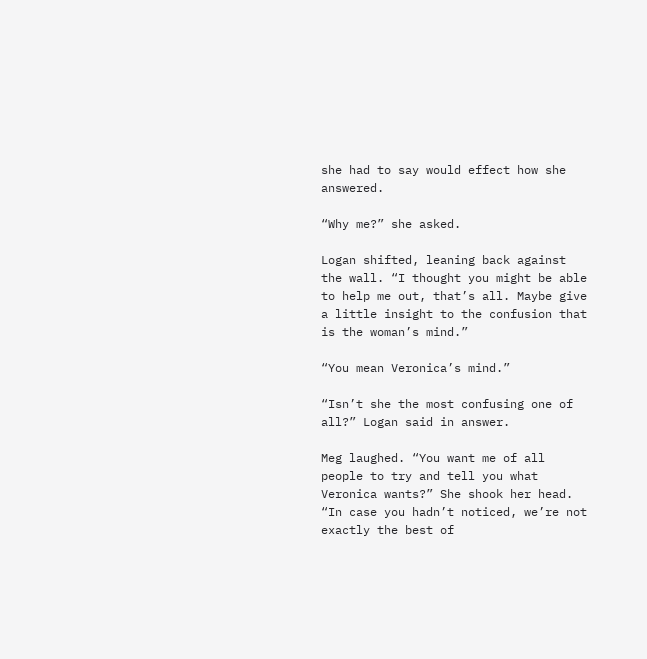she had to say would effect how she answered.

“Why me?” she asked.

Logan shifted, leaning back against the wall. “I thought you might be able to help me out, that’s all. Maybe give a little insight to the confusion that is the woman’s mind.”

“You mean Veronica’s mind.”

“Isn’t she the most confusing one of all?” Logan said in answer.

Meg laughed. “You want me of all people to try and tell you what Veronica wants?” She shook her head. “In case you hadn’t noticed, we’re not exactly the best of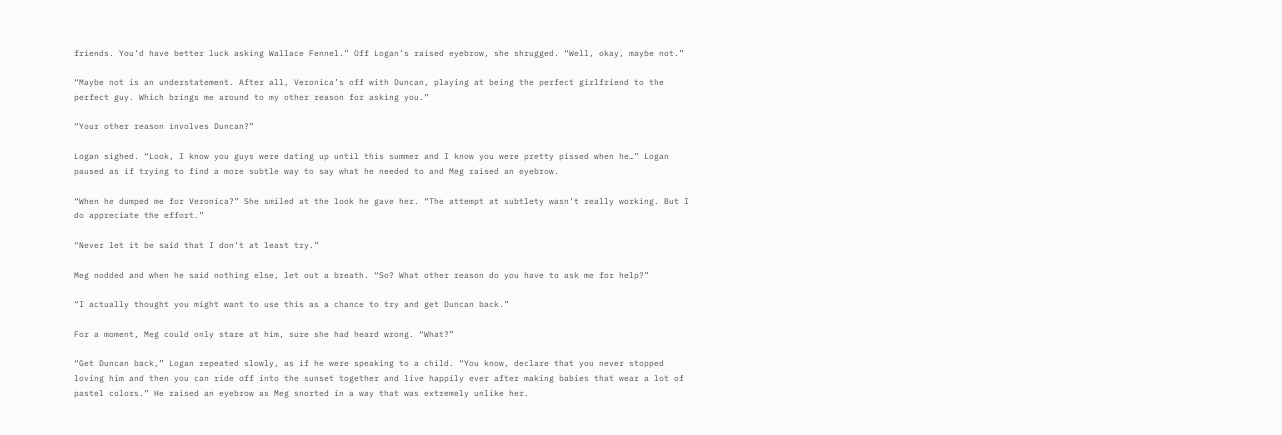friends. You’d have better luck asking Wallace Fennel.” Off Logan’s raised eyebrow, she shrugged. “Well, okay, maybe not.”

“Maybe not is an understatement. After all, Veronica’s off with Duncan, playing at being the perfect girlfriend to the perfect guy. Which brings me around to my other reason for asking you.”

“Your other reason involves Duncan?”

Logan sighed. “Look, I know you guys were dating up until this summer and I know you were pretty pissed when he…” Logan paused as if trying to find a more subtle way to say what he needed to and Meg raised an eyebrow.

“When he dumped me for Veronica?” She smiled at the look he gave her. “The attempt at subtlety wasn’t really working. But I do appreciate the effort.”

“Never let it be said that I don’t at least try.”

Meg nodded and when he said nothing else, let out a breath. “So? What other reason do you have to ask me for help?”

“I actually thought you might want to use this as a chance to try and get Duncan back.”

For a moment, Meg could only stare at him, sure she had heard wrong. “What?”

“Get Duncan back,” Logan repeated slowly, as if he were speaking to a child. “You know, declare that you never stopped loving him and then you can ride off into the sunset together and live happily ever after making babies that wear a lot of pastel colors.” He raised an eyebrow as Meg snorted in a way that was extremely unlike her.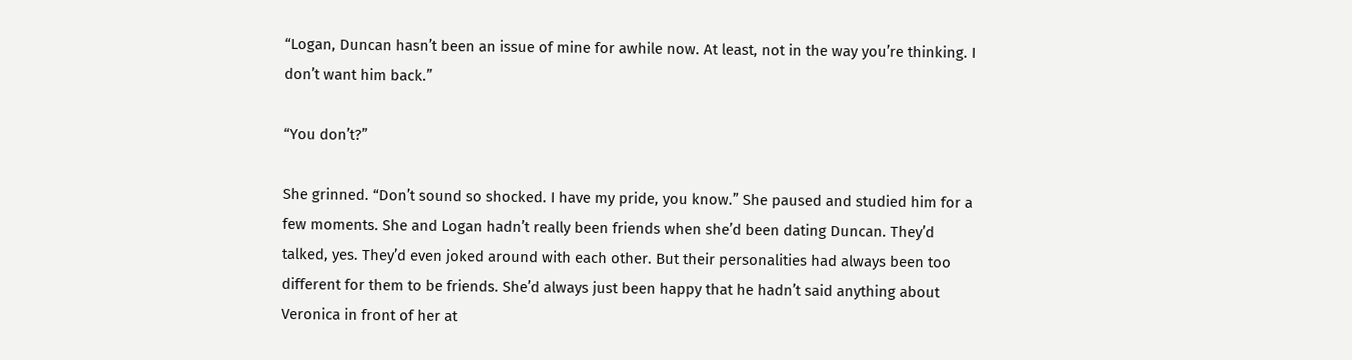“Logan, Duncan hasn’t been an issue of mine for awhile now. At least, not in the way you’re thinking. I don’t want him back.”

“You don’t?”

She grinned. “Don’t sound so shocked. I have my pride, you know.” She paused and studied him for a few moments. She and Logan hadn’t really been friends when she’d been dating Duncan. They’d talked, yes. They’d even joked around with each other. But their personalities had always been too different for them to be friends. She’d always just been happy that he hadn’t said anything about Veronica in front of her at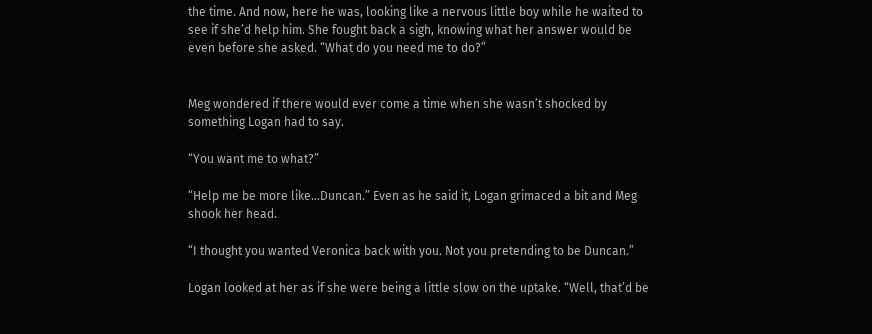the time. And now, here he was, looking like a nervous little boy while he waited to see if she’d help him. She fought back a sigh, knowing what her answer would be even before she asked. “What do you need me to do?”


Meg wondered if there would ever come a time when she wasn’t shocked by something Logan had to say.

“You want me to what?”

“Help me be more like…Duncan.” Even as he said it, Logan grimaced a bit and Meg shook her head.

“I thought you wanted Veronica back with you. Not you pretending to be Duncan.”

Logan looked at her as if she were being a little slow on the uptake. “Well, that’d be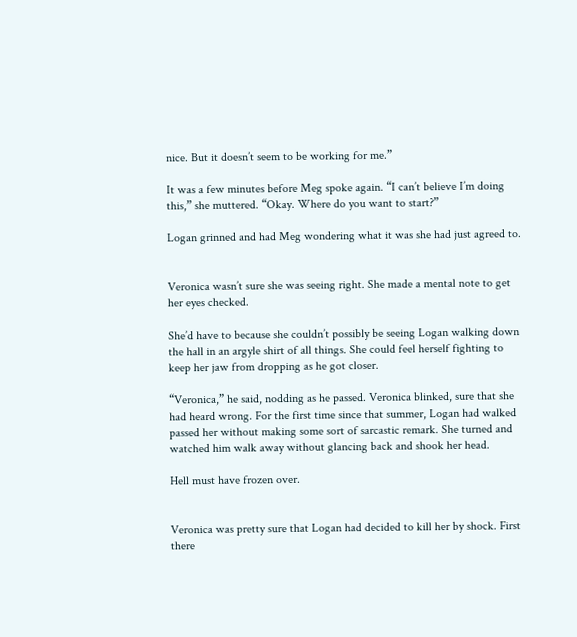nice. But it doesn’t seem to be working for me.”

It was a few minutes before Meg spoke again. “I can’t believe I’m doing this,” she muttered. “Okay. Where do you want to start?”

Logan grinned and had Meg wondering what it was she had just agreed to.


Veronica wasn’t sure she was seeing right. She made a mental note to get her eyes checked.

She’d have to because she couldn’t possibly be seeing Logan walking down the hall in an argyle shirt of all things. She could feel herself fighting to keep her jaw from dropping as he got closer.

“Veronica,” he said, nodding as he passed. Veronica blinked, sure that she had heard wrong. For the first time since that summer, Logan had walked passed her without making some sort of sarcastic remark. She turned and watched him walk away without glancing back and shook her head.

Hell must have frozen over.


Veronica was pretty sure that Logan had decided to kill her by shock. First there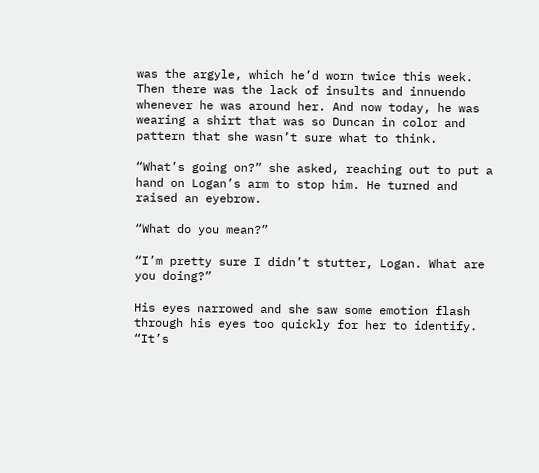was the argyle, which he’d worn twice this week. Then there was the lack of insults and innuendo whenever he was around her. And now today, he was wearing a shirt that was so Duncan in color and pattern that she wasn’t sure what to think.

“What’s going on?” she asked, reaching out to put a hand on Logan’s arm to stop him. He turned and raised an eyebrow.

“What do you mean?”

“I’m pretty sure I didn’t stutter, Logan. What are you doing?”

His eyes narrowed and she saw some emotion flash through his eyes too quickly for her to identify. “It’s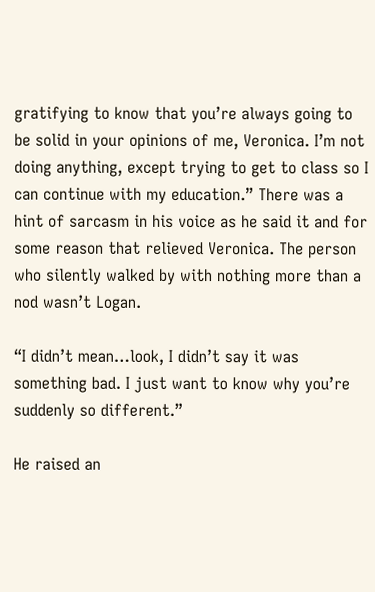gratifying to know that you’re always going to be solid in your opinions of me, Veronica. I’m not doing anything, except trying to get to class so I can continue with my education.” There was a hint of sarcasm in his voice as he said it and for some reason that relieved Veronica. The person who silently walked by with nothing more than a nod wasn’t Logan.

“I didn’t mean…look, I didn’t say it was something bad. I just want to know why you’re suddenly so different.”

He raised an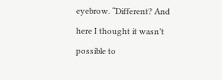eyebrow. “Different? And here I thought it wasn’t possible to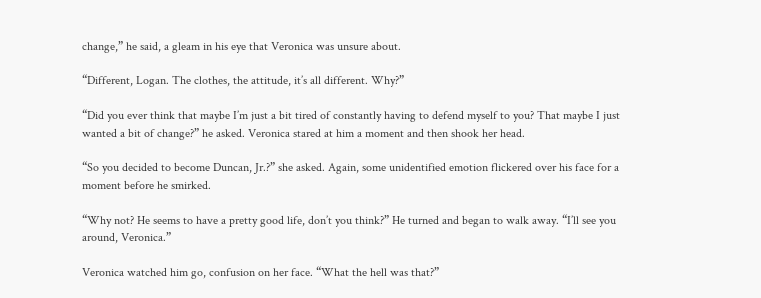change,” he said, a gleam in his eye that Veronica was unsure about.

“Different, Logan. The clothes, the attitude, it’s all different. Why?”

“Did you ever think that maybe I’m just a bit tired of constantly having to defend myself to you? That maybe I just wanted a bit of change?” he asked. Veronica stared at him a moment and then shook her head.

“So you decided to become Duncan, Jr.?” she asked. Again, some unidentified emotion flickered over his face for a moment before he smirked.

“Why not? He seems to have a pretty good life, don’t you think?” He turned and began to walk away. “I’ll see you around, Veronica.”

Veronica watched him go, confusion on her face. “What the hell was that?”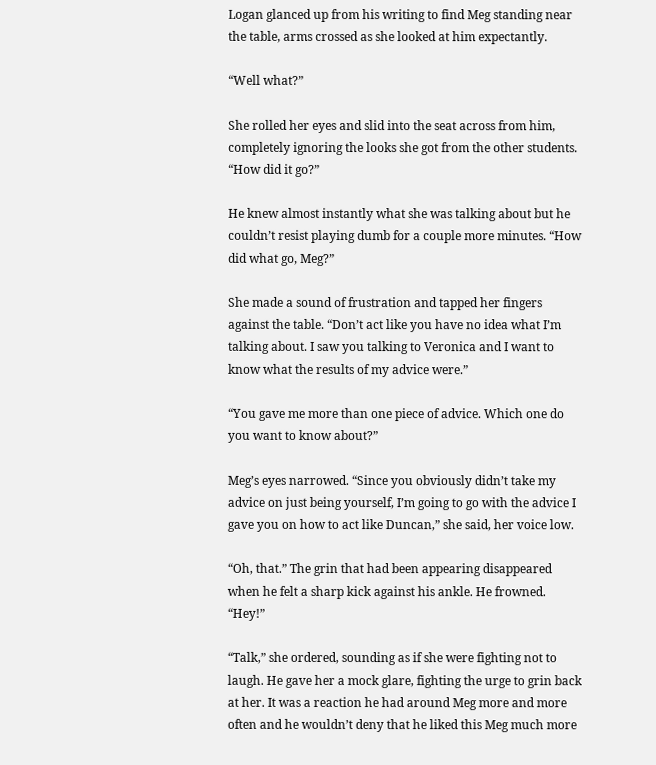Logan glanced up from his writing to find Meg standing near the table, arms crossed as she looked at him expectantly.

“Well what?”

She rolled her eyes and slid into the seat across from him, completely ignoring the looks she got from the other students. “How did it go?”

He knew almost instantly what she was talking about but he couldn’t resist playing dumb for a couple more minutes. “How did what go, Meg?”

She made a sound of frustration and tapped her fingers against the table. “Don’t act like you have no idea what I’m talking about. I saw you talking to Veronica and I want to know what the results of my advice were.”

“You gave me more than one piece of advice. Which one do you want to know about?”

Meg’s eyes narrowed. “Since you obviously didn’t take my advice on just being yourself, I’m going to go with the advice I gave you on how to act like Duncan,” she said, her voice low.

“Oh, that.” The grin that had been appearing disappeared when he felt a sharp kick against his ankle. He frowned. “Hey!”

“Talk,” she ordered, sounding as if she were fighting not to laugh. He gave her a mock glare, fighting the urge to grin back at her. It was a reaction he had around Meg more and more often and he wouldn’t deny that he liked this Meg much more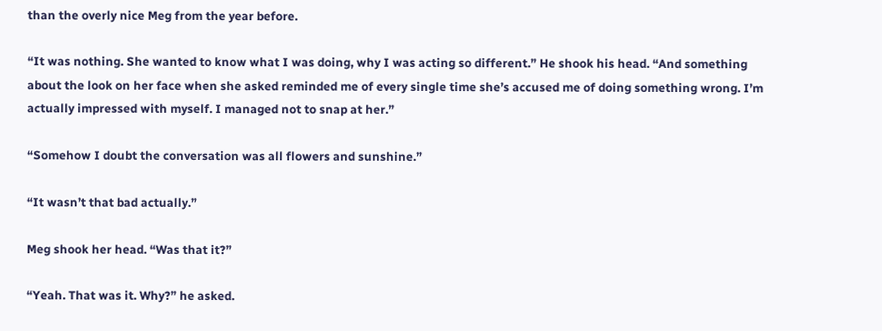than the overly nice Meg from the year before.

“It was nothing. She wanted to know what I was doing, why I was acting so different.” He shook his head. “And something about the look on her face when she asked reminded me of every single time she’s accused me of doing something wrong. I’m actually impressed with myself. I managed not to snap at her.”

“Somehow I doubt the conversation was all flowers and sunshine.”

“It wasn’t that bad actually.”

Meg shook her head. “Was that it?”

“Yeah. That was it. Why?” he asked.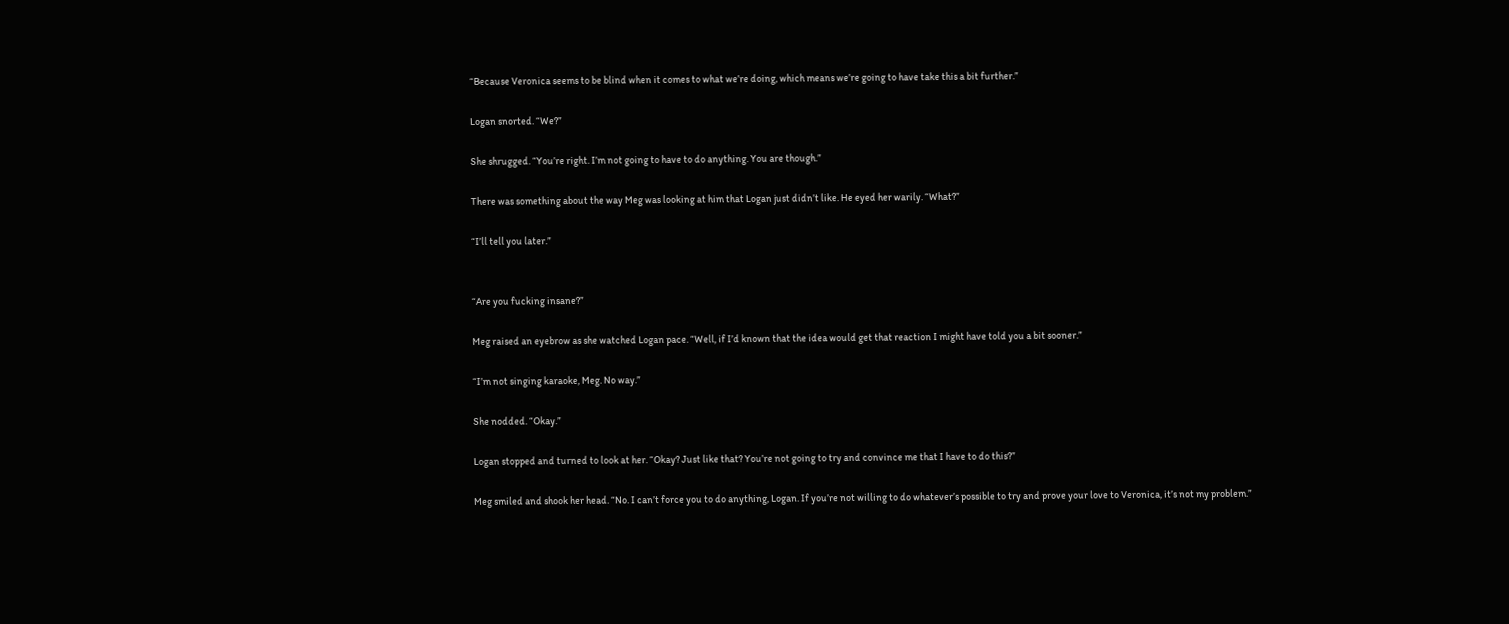“Because Veronica seems to be blind when it comes to what we’re doing, which means we’re going to have take this a bit further.”

Logan snorted. “We?”

She shrugged. “You’re right. I’m not going to have to do anything. You are though.”

There was something about the way Meg was looking at him that Logan just didn’t like. He eyed her warily. “What?”

“I’ll tell you later.”


“Are you fucking insane?”

Meg raised an eyebrow as she watched Logan pace. “Well, if I’d known that the idea would get that reaction I might have told you a bit sooner.”

“I’m not singing karaoke, Meg. No way.”

She nodded. “Okay.”

Logan stopped and turned to look at her. “Okay? Just like that? You’re not going to try and convince me that I have to do this?”

Meg smiled and shook her head. “No. I can’t force you to do anything, Logan. If you’re not willing to do whatever’s possible to try and prove your love to Veronica, it’s not my problem.”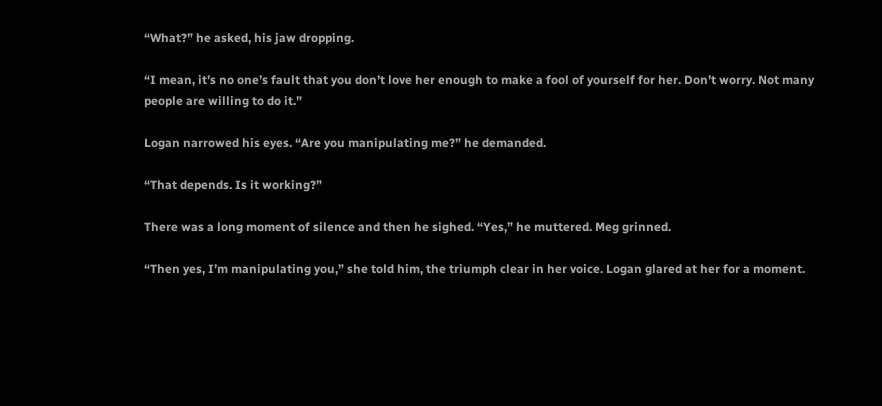“What?” he asked, his jaw dropping.

“I mean, it’s no one’s fault that you don’t love her enough to make a fool of yourself for her. Don’t worry. Not many people are willing to do it.”

Logan narrowed his eyes. “Are you manipulating me?” he demanded.

“That depends. Is it working?”

There was a long moment of silence and then he sighed. “Yes,” he muttered. Meg grinned.

“Then yes, I’m manipulating you,” she told him, the triumph clear in her voice. Logan glared at her for a moment.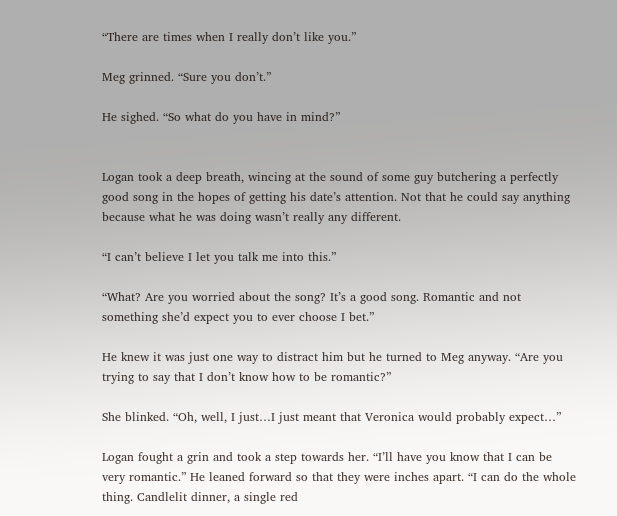“There are times when I really don’t like you.”

Meg grinned. “Sure you don’t.”

He sighed. “So what do you have in mind?”


Logan took a deep breath, wincing at the sound of some guy butchering a perfectly good song in the hopes of getting his date’s attention. Not that he could say anything because what he was doing wasn’t really any different.

“I can’t believe I let you talk me into this.”

“What? Are you worried about the song? It’s a good song. Romantic and not something she’d expect you to ever choose I bet.”

He knew it was just one way to distract him but he turned to Meg anyway. “Are you trying to say that I don’t know how to be romantic?”

She blinked. “Oh, well, I just…I just meant that Veronica would probably expect…”

Logan fought a grin and took a step towards her. “I’ll have you know that I can be very romantic.” He leaned forward so that they were inches apart. “I can do the whole thing. Candlelit dinner, a single red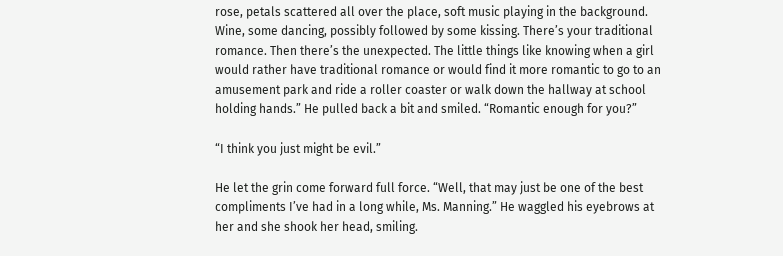rose, petals scattered all over the place, soft music playing in the background. Wine, some dancing, possibly followed by some kissing. There’s your traditional romance. Then there’s the unexpected. The little things like knowing when a girl would rather have traditional romance or would find it more romantic to go to an amusement park and ride a roller coaster or walk down the hallway at school holding hands.” He pulled back a bit and smiled. “Romantic enough for you?”

“I think you just might be evil.”

He let the grin come forward full force. “Well, that may just be one of the best compliments I’ve had in a long while, Ms. Manning.” He waggled his eyebrows at her and she shook her head, smiling.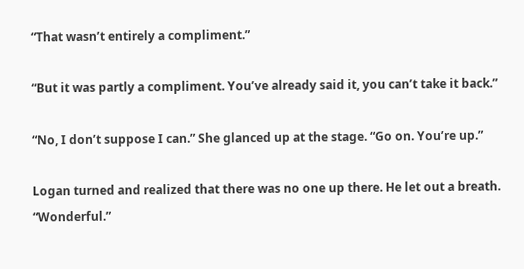“That wasn’t entirely a compliment.”

“But it was partly a compliment. You’ve already said it, you can’t take it back.”

“No, I don’t suppose I can.” She glanced up at the stage. “Go on. You’re up.”

Logan turned and realized that there was no one up there. He let out a breath. “Wonderful.”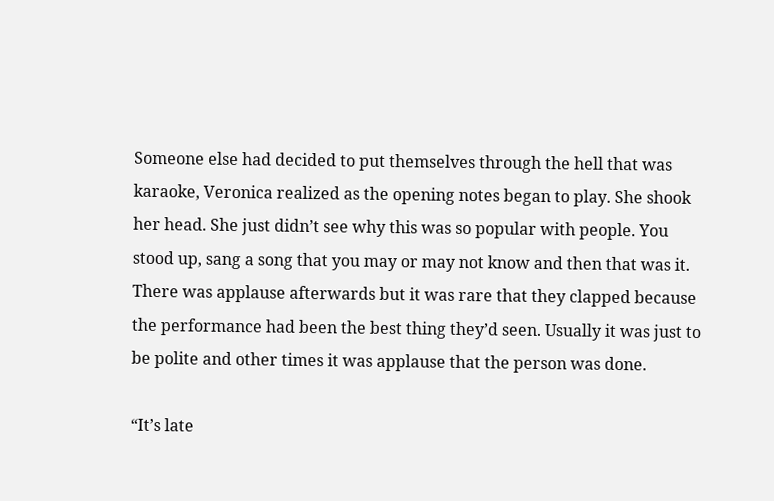Someone else had decided to put themselves through the hell that was karaoke, Veronica realized as the opening notes began to play. She shook her head. She just didn’t see why this was so popular with people. You stood up, sang a song that you may or may not know and then that was it. There was applause afterwards but it was rare that they clapped because the performance had been the best thing they’d seen. Usually it was just to be polite and other times it was applause that the person was done.

“It’s late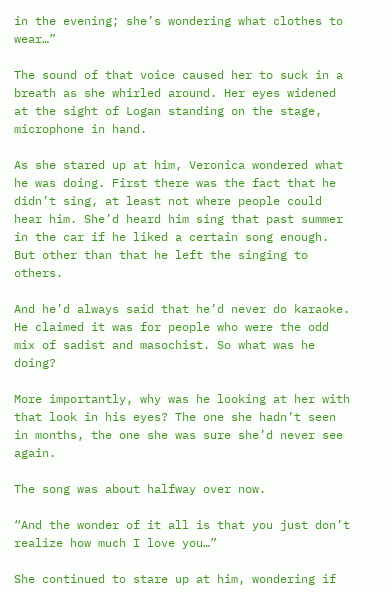in the evening; she’s wondering what clothes to wear…”

The sound of that voice caused her to suck in a breath as she whirled around. Her eyes widened at the sight of Logan standing on the stage, microphone in hand.

As she stared up at him, Veronica wondered what he was doing. First there was the fact that he didn’t sing, at least not where people could hear him. She’d heard him sing that past summer in the car if he liked a certain song enough. But other than that he left the singing to others.

And he’d always said that he’d never do karaoke. He claimed it was for people who were the odd mix of sadist and masochist. So what was he doing?

More importantly, why was he looking at her with that look in his eyes? The one she hadn’t seen in months, the one she was sure she’d never see again.

The song was about halfway over now.

“And the wonder of it all is that you just don’t realize how much I love you…”

She continued to stare up at him, wondering if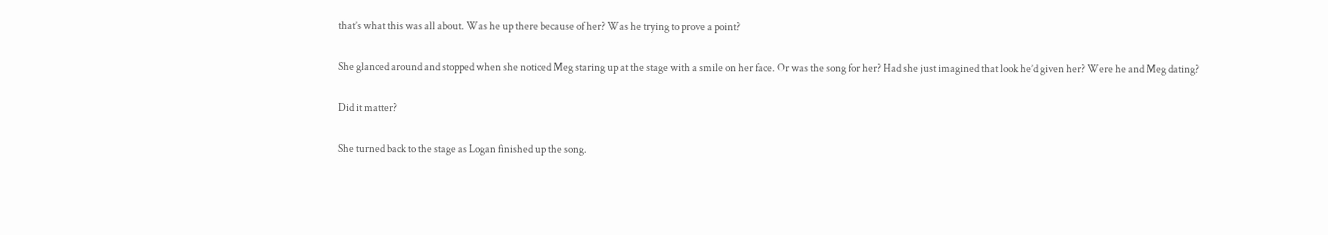that’s what this was all about. Was he up there because of her? Was he trying to prove a point?

She glanced around and stopped when she noticed Meg staring up at the stage with a smile on her face. Or was the song for her? Had she just imagined that look he’d given her? Were he and Meg dating?

Did it matter?

She turned back to the stage as Logan finished up the song.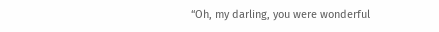“Oh, my darling, you were wonderful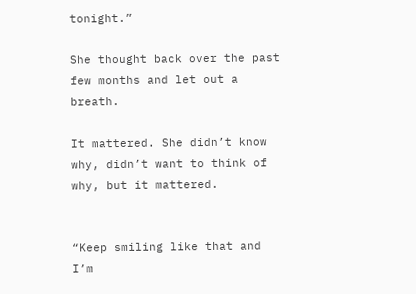tonight.”

She thought back over the past few months and let out a breath.

It mattered. She didn’t know why, didn’t want to think of why, but it mattered.


“Keep smiling like that and I’m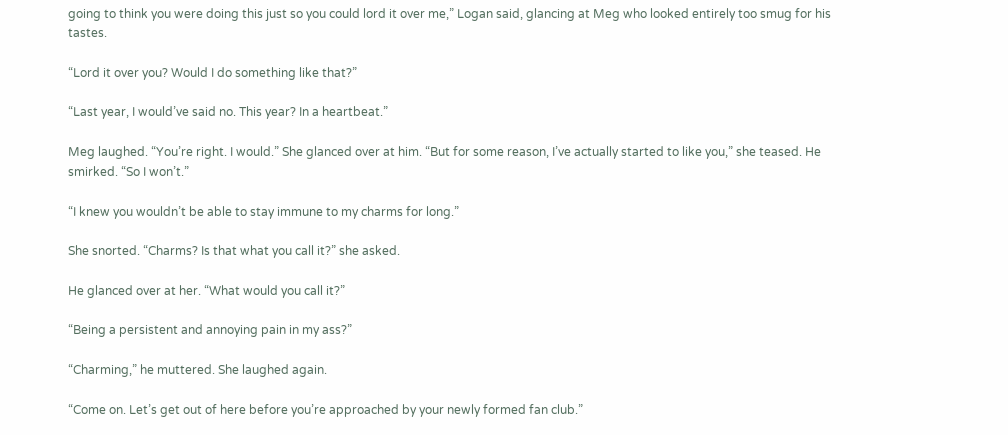going to think you were doing this just so you could lord it over me,” Logan said, glancing at Meg who looked entirely too smug for his tastes.

“Lord it over you? Would I do something like that?”

“Last year, I would’ve said no. This year? In a heartbeat.”

Meg laughed. “You’re right. I would.” She glanced over at him. “But for some reason, I’ve actually started to like you,” she teased. He smirked. “So I won’t.”

“I knew you wouldn’t be able to stay immune to my charms for long.”

She snorted. “Charms? Is that what you call it?” she asked.

He glanced over at her. “What would you call it?”

“Being a persistent and annoying pain in my ass?”

“Charming,” he muttered. She laughed again.

“Come on. Let’s get out of here before you’re approached by your newly formed fan club.”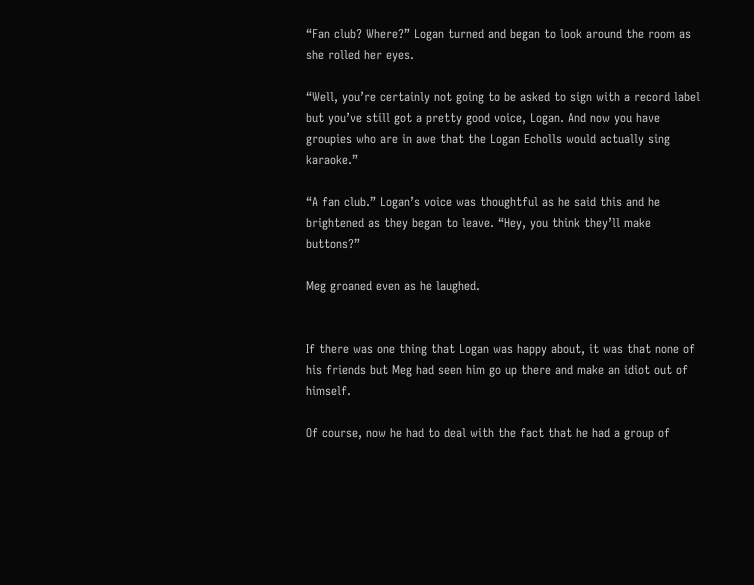“Fan club? Where?” Logan turned and began to look around the room as she rolled her eyes.

“Well, you’re certainly not going to be asked to sign with a record label but you’ve still got a pretty good voice, Logan. And now you have groupies who are in awe that the Logan Echolls would actually sing karaoke.”

“A fan club.” Logan’s voice was thoughtful as he said this and he brightened as they began to leave. “Hey, you think they’ll make buttons?”

Meg groaned even as he laughed.


If there was one thing that Logan was happy about, it was that none of his friends but Meg had seen him go up there and make an idiot out of himself.

Of course, now he had to deal with the fact that he had a group of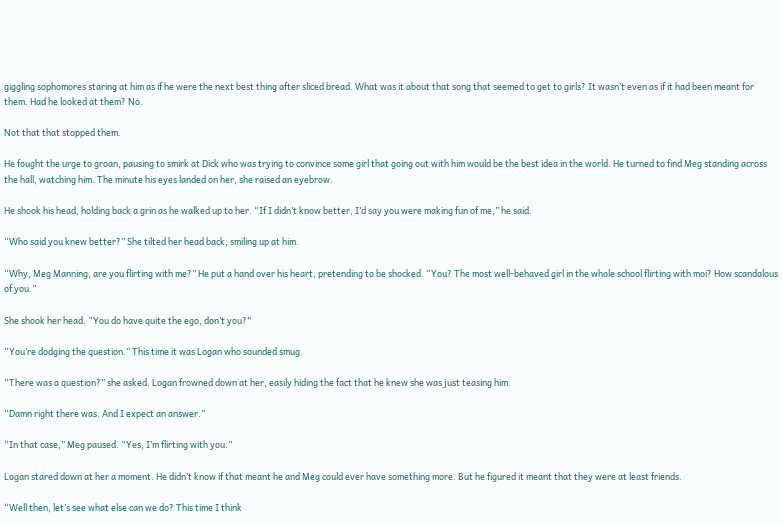giggling sophomores staring at him as if he were the next best thing after sliced bread. What was it about that song that seemed to get to girls? It wasn’t even as if it had been meant for them. Had he looked at them? No.

Not that that stopped them.

He fought the urge to groan, pausing to smirk at Dick who was trying to convince some girl that going out with him would be the best idea in the world. He turned to find Meg standing across the hall, watching him. The minute his eyes landed on her, she raised an eyebrow.

He shook his head, holding back a grin as he walked up to her. “If I didn’t know better, I’d say you were making fun of me,” he said.

“Who said you knew better?” She tilted her head back, smiling up at him.

“Why, Meg Manning, are you flirting with me?” He put a hand over his heart, pretending to be shocked. “You? The most well-behaved girl in the whole school flirting with moi? How scandalous of you.”

She shook her head. “You do have quite the ego, don’t you?”

“You’re dodging the question.” This time it was Logan who sounded smug.

“There was a question?” she asked. Logan frowned down at her, easily hiding the fact that he knew she was just teasing him.

“Damn right there was. And I expect an answer.”

“In that case,” Meg paused. “Yes, I’m flirting with you.”

Logan stared down at her a moment. He didn’t know if that meant he and Meg could ever have something more. But he figured it meant that they were at least friends.

“Well then, let’s see what else can we do? This time I think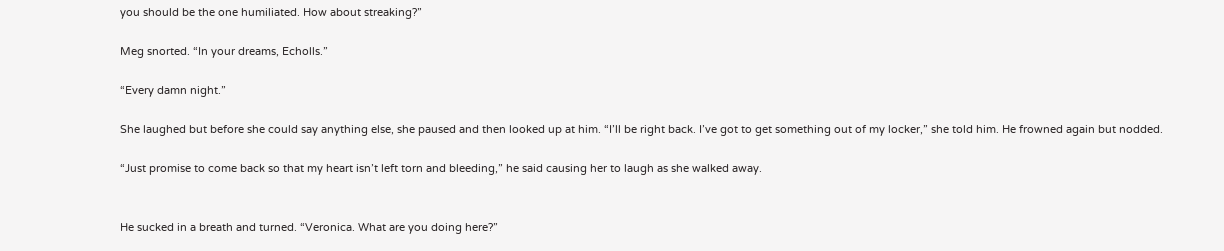you should be the one humiliated. How about streaking?”

Meg snorted. “In your dreams, Echolls.”

“Every damn night.”

She laughed but before she could say anything else, she paused and then looked up at him. “I’ll be right back. I’ve got to get something out of my locker,” she told him. He frowned again but nodded.

“Just promise to come back so that my heart isn’t left torn and bleeding,” he said causing her to laugh as she walked away.


He sucked in a breath and turned. “Veronica. What are you doing here?”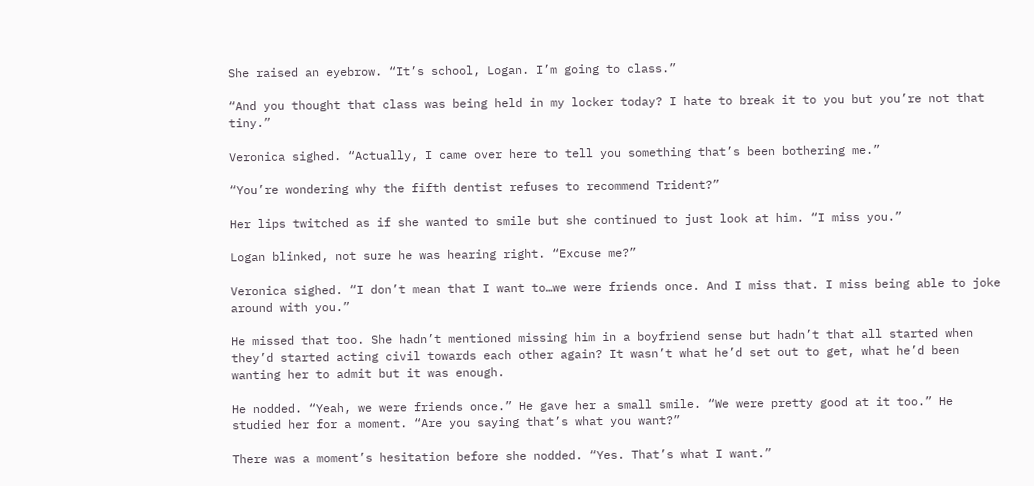She raised an eyebrow. “It’s school, Logan. I’m going to class.”

“And you thought that class was being held in my locker today? I hate to break it to you but you’re not that tiny.”

Veronica sighed. “Actually, I came over here to tell you something that’s been bothering me.”

“You’re wondering why the fifth dentist refuses to recommend Trident?”

Her lips twitched as if she wanted to smile but she continued to just look at him. “I miss you.”

Logan blinked, not sure he was hearing right. “Excuse me?”

Veronica sighed. “I don’t mean that I want to…we were friends once. And I miss that. I miss being able to joke around with you.”

He missed that too. She hadn’t mentioned missing him in a boyfriend sense but hadn’t that all started when they’d started acting civil towards each other again? It wasn’t what he’d set out to get, what he’d been wanting her to admit but it was enough.

He nodded. “Yeah, we were friends once.” He gave her a small smile. “We were pretty good at it too.” He studied her for a moment. “Are you saying that’s what you want?”

There was a moment’s hesitation before she nodded. “Yes. That’s what I want.”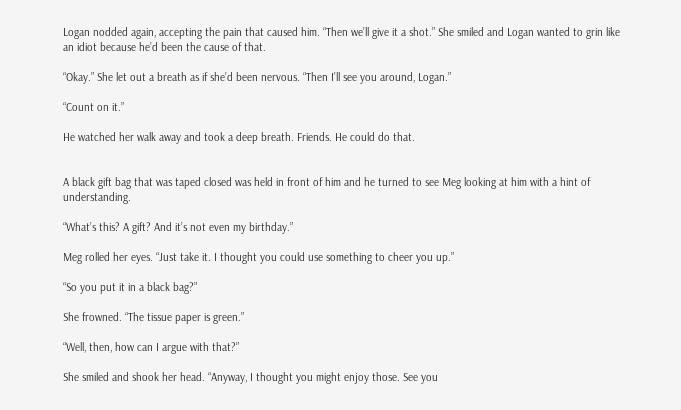Logan nodded again, accepting the pain that caused him. “Then we’ll give it a shot.” She smiled and Logan wanted to grin like an idiot because he’d been the cause of that.

“Okay.” She let out a breath as if she’d been nervous. “Then I’ll see you around, Logan.”

“Count on it.”

He watched her walk away and took a deep breath. Friends. He could do that.


A black gift bag that was taped closed was held in front of him and he turned to see Meg looking at him with a hint of understanding.

“What’s this? A gift? And it’s not even my birthday.”

Meg rolled her eyes. “Just take it. I thought you could use something to cheer you up.”

“So you put it in a black bag?”

She frowned. “The tissue paper is green.”

“Well, then, how can I argue with that?”

She smiled and shook her head. “Anyway, I thought you might enjoy those. See you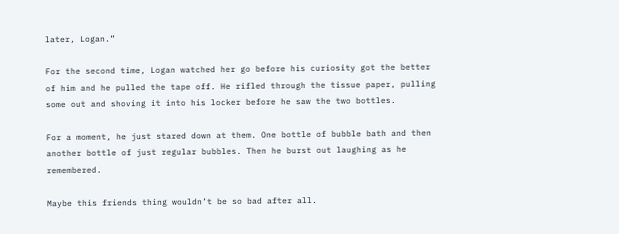later, Logan.”

For the second time, Logan watched her go before his curiosity got the better of him and he pulled the tape off. He rifled through the tissue paper, pulling some out and shoving it into his locker before he saw the two bottles.

For a moment, he just stared down at them. One bottle of bubble bath and then another bottle of just regular bubbles. Then he burst out laughing as he remembered.

Maybe this friends thing wouldn’t be so bad after all.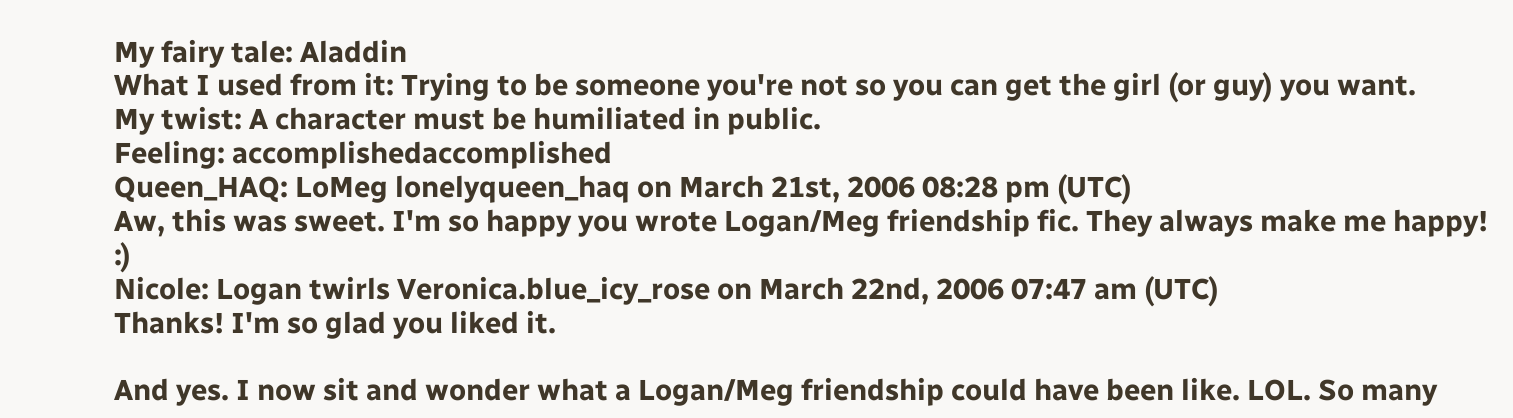My fairy tale: Aladdin
What I used from it: Trying to be someone you're not so you can get the girl (or guy) you want.
My twist: A character must be humiliated in public.
Feeling: accomplishedaccomplished
Queen_HAQ: LoMeg lonelyqueen_haq on March 21st, 2006 08:28 pm (UTC)
Aw, this was sweet. I'm so happy you wrote Logan/Meg friendship fic. They always make me happy! :)
Nicole: Logan twirls Veronica.blue_icy_rose on March 22nd, 2006 07:47 am (UTC)
Thanks! I'm so glad you liked it.

And yes. I now sit and wonder what a Logan/Meg friendship could have been like. LOL. So many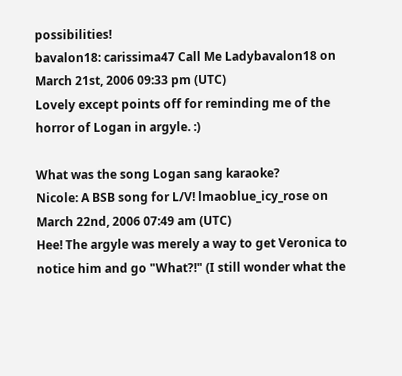possibilities!
bavalon18: carissima47 Call Me Ladybavalon18 on March 21st, 2006 09:33 pm (UTC)
Lovely except points off for reminding me of the horror of Logan in argyle. :)

What was the song Logan sang karaoke?
Nicole: A BSB song for L/V! lmaoblue_icy_rose on March 22nd, 2006 07:49 am (UTC)
Hee! The argyle was merely a way to get Veronica to notice him and go "What?!" (I still wonder what the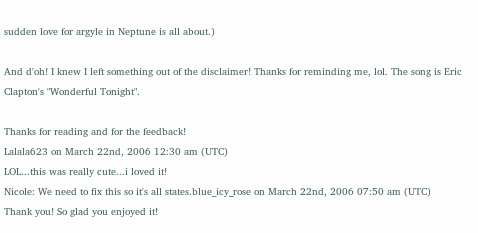sudden love for argyle in Neptune is all about.)

And d'oh! I knew I left something out of the disclaimer! Thanks for reminding me, lol. The song is Eric Clapton's "Wonderful Tonight".

Thanks for reading and for the feedback!
Lalala623 on March 22nd, 2006 12:30 am (UTC)
LOL...this was really cute...i loved it!
Nicole: We need to fix this so it's all states.blue_icy_rose on March 22nd, 2006 07:50 am (UTC)
Thank you! So glad you enjoyed it!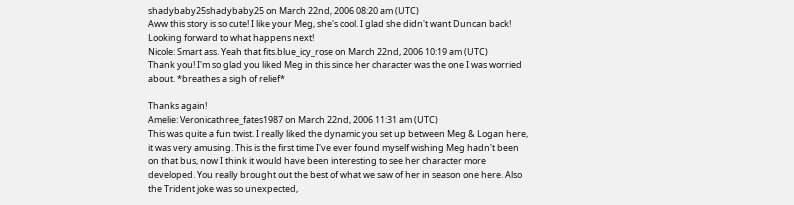shadybaby25shadybaby25 on March 22nd, 2006 08:20 am (UTC)
Aww this story is so cute! I like your Meg, she's cool. I glad she didn't want Duncan back! Looking forward to what happens next!
Nicole: Smart ass. Yeah that fits.blue_icy_rose on March 22nd, 2006 10:19 am (UTC)
Thank you! I'm so glad you liked Meg in this since her character was the one I was worried about. *breathes a sigh of relief*

Thanks again!
Amelie: Veronicathree_fates1987 on March 22nd, 2006 11:31 am (UTC)
This was quite a fun twist. I really liked the dynamic you set up between Meg & Logan here, it was very amusing. This is the first time I've ever found myself wishing Meg hadn't been on that bus, now I think it would have been interesting to see her character more developed. You really brought out the best of what we saw of her in season one here. Also the Trident joke was so unexpected,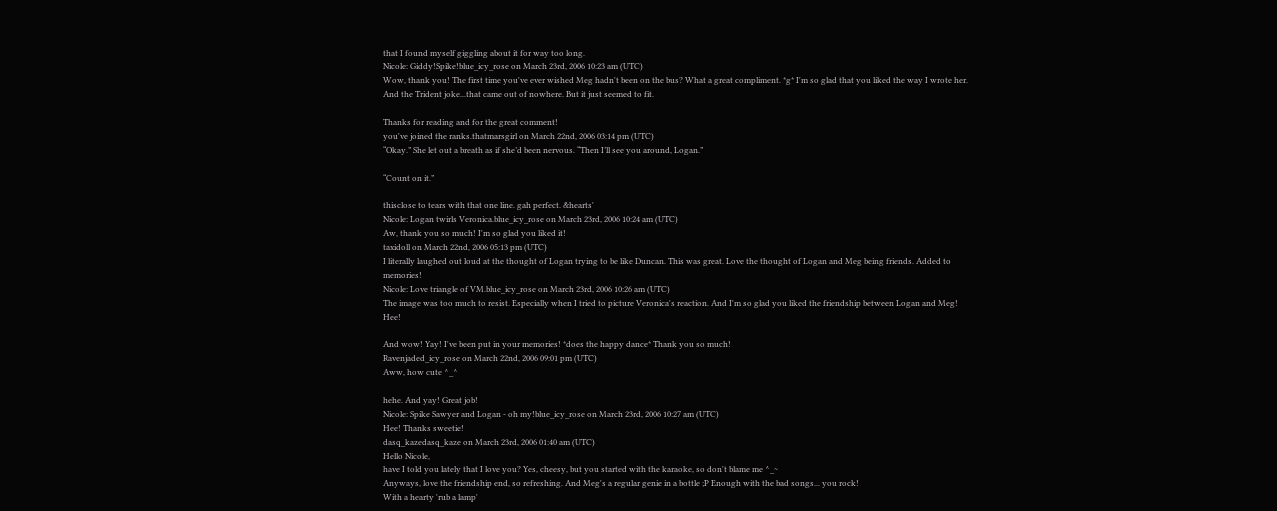that I found myself giggling about it for way too long.
Nicole: Giddy!Spike!blue_icy_rose on March 23rd, 2006 10:23 am (UTC)
Wow, thank you! The first time you've ever wished Meg hadn't been on the bus? What a great compliment. *g* I'm so glad that you liked the way I wrote her. And the Trident joke...that came out of nowhere. But it just seemed to fit.

Thanks for reading and for the great comment!
you've joined the ranks.thatmarsgirl on March 22nd, 2006 03:14 pm (UTC)
“Okay.” She let out a breath as if she’d been nervous. “Then I’ll see you around, Logan.”

“Count on it.”

thisclose to tears with that one line. gah perfect. &hearts'
Nicole: Logan twirls Veronica.blue_icy_rose on March 23rd, 2006 10:24 am (UTC)
Aw, thank you so much! I'm so glad you liked it!
taxidoll on March 22nd, 2006 05:13 pm (UTC)
I literally laughed out loud at the thought of Logan trying to be like Duncan. This was great. Love the thought of Logan and Meg being friends. Added to memories!
Nicole: Love triangle of VM.blue_icy_rose on March 23rd, 2006 10:26 am (UTC)
The image was too much to resist. Especially when I tried to picture Veronica's reaction. And I'm so glad you liked the friendship between Logan and Meg! Hee!

And wow! Yay! I've been put in your memories! *does the happy dance* Thank you so much!
Ravenjaded_icy_rose on March 22nd, 2006 09:01 pm (UTC)
Aww, how cute ^_^

hehe. And yay! Great job!
Nicole: Spike Sawyer and Logan - oh my!blue_icy_rose on March 23rd, 2006 10:27 am (UTC)
Hee! Thanks sweetie!
dasq_kazedasq_kaze on March 23rd, 2006 01:40 am (UTC)
Hello Nicole,
have I told you lately that I love you? Yes, cheesy, but you started with the karaoke, so don't blame me ^_~
Anyways, love the friendship end, so refreshing. And Meg's a regular genie in a bottle ;P Enough with the bad songs... you rock!
With a hearty 'rub a lamp'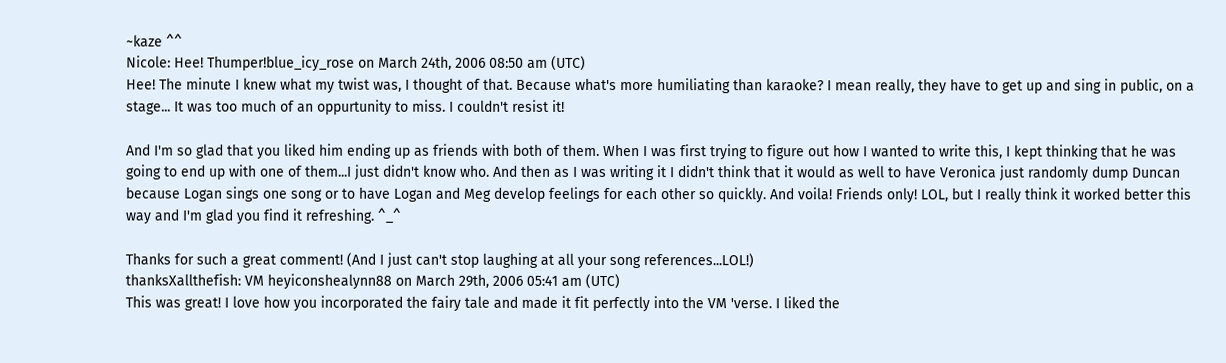~kaze ^^
Nicole: Hee! Thumper!blue_icy_rose on March 24th, 2006 08:50 am (UTC)
Hee! The minute I knew what my twist was, I thought of that. Because what's more humiliating than karaoke? I mean really, they have to get up and sing in public, on a stage... It was too much of an oppurtunity to miss. I couldn't resist it!

And I'm so glad that you liked him ending up as friends with both of them. When I was first trying to figure out how I wanted to write this, I kept thinking that he was going to end up with one of them...I just didn't know who. And then as I was writing it I didn't think that it would as well to have Veronica just randomly dump Duncan because Logan sings one song or to have Logan and Meg develop feelings for each other so quickly. And voila! Friends only! LOL, but I really think it worked better this way and I'm glad you find it refreshing. ^_^

Thanks for such a great comment! (And I just can't stop laughing at all your song references...LOL!)
thanksXallthefish: VM heyiconshealynn88 on March 29th, 2006 05:41 am (UTC)
This was great! I love how you incorporated the fairy tale and made it fit perfectly into the VM 'verse. I liked the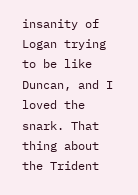insanity of Logan trying to be like Duncan, and I loved the snark. That thing about the Trident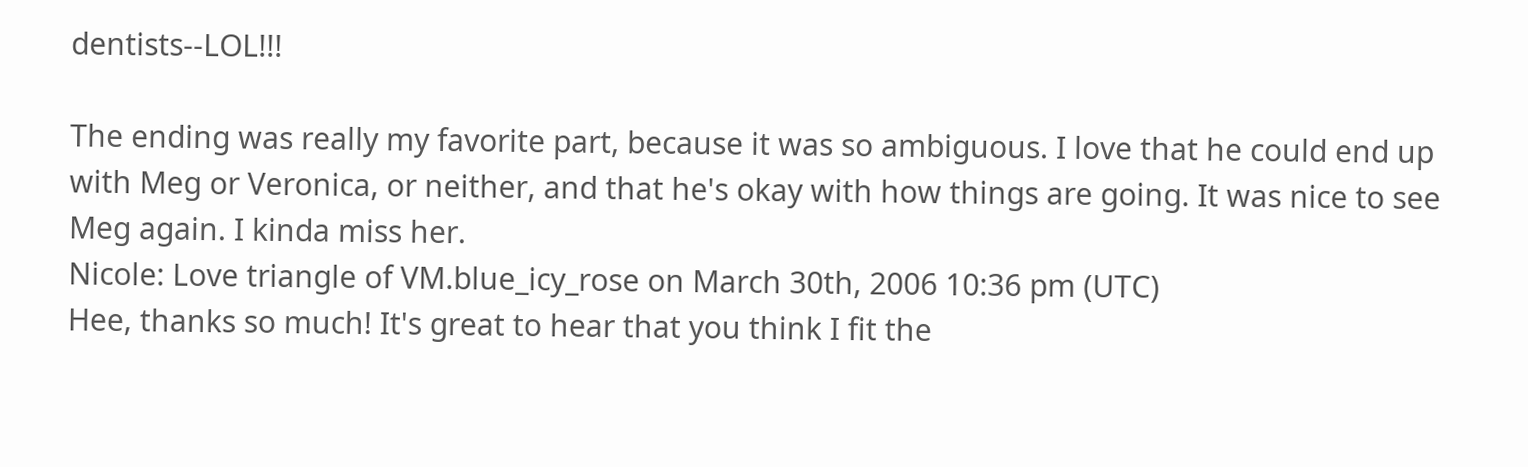dentists--LOL!!!

The ending was really my favorite part, because it was so ambiguous. I love that he could end up with Meg or Veronica, or neither, and that he's okay with how things are going. It was nice to see Meg again. I kinda miss her.
Nicole: Love triangle of VM.blue_icy_rose on March 30th, 2006 10:36 pm (UTC)
Hee, thanks so much! It's great to hear that you think I fit the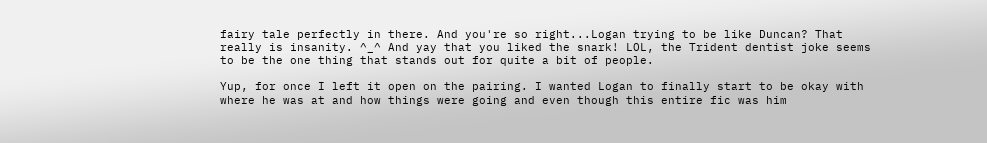fairy tale perfectly in there. And you're so right...Logan trying to be like Duncan? That really is insanity. ^_^ And yay that you liked the snark! LOL, the Trident dentist joke seems to be the one thing that stands out for quite a bit of people.

Yup, for once I left it open on the pairing. I wanted Logan to finally start to be okay with where he was at and how things were going and even though this entire fic was him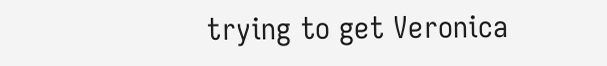trying to get Veronica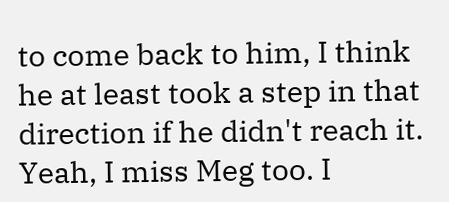to come back to him, I think he at least took a step in that direction if he didn't reach it. Yeah, I miss Meg too. I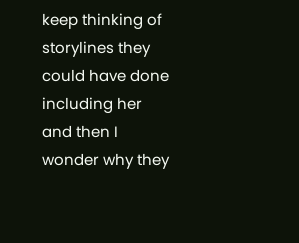keep thinking of storylines they could have done including her and then I wonder why they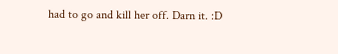had to go and kill her off. Darn it. :D